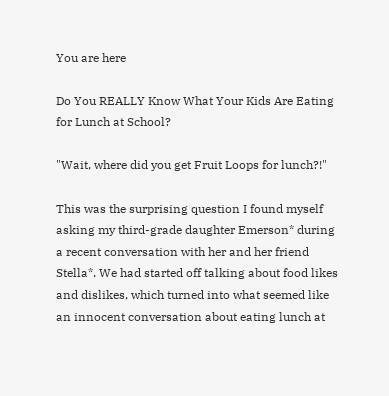You are here

Do You REALLY Know What Your Kids Are Eating for Lunch at School?

"Wait, where did you get Fruit Loops for lunch?!"

This was the surprising question I found myself asking my third-grade daughter Emerson* during a recent conversation with her and her friend Stella*. We had started off talking about food likes and dislikes, which turned into what seemed like an innocent conversation about eating lunch at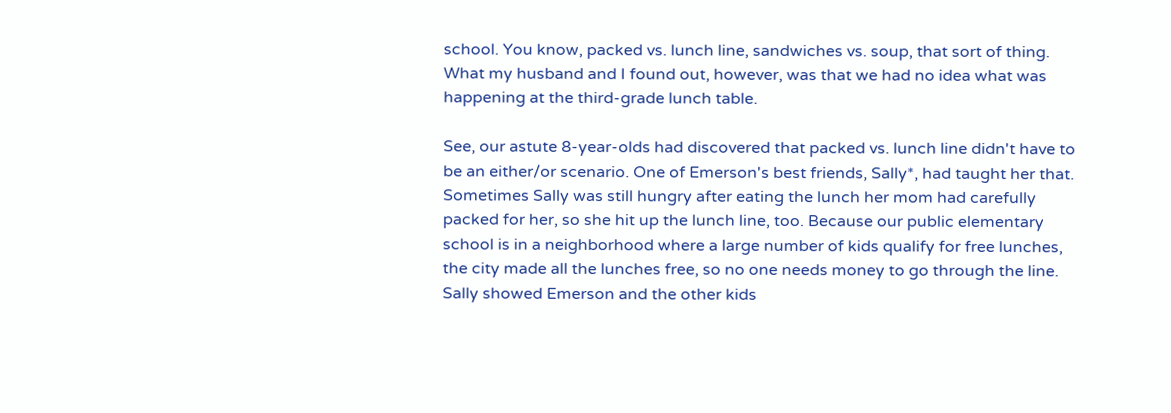school. You know, packed vs. lunch line, sandwiches vs. soup, that sort of thing. What my husband and I found out, however, was that we had no idea what was happening at the third-grade lunch table.

See, our astute 8-year-olds had discovered that packed vs. lunch line didn't have to be an either/or scenario. One of Emerson's best friends, Sally*, had taught her that. Sometimes Sally was still hungry after eating the lunch her mom had carefully packed for her, so she hit up the lunch line, too. Because our public elementary school is in a neighborhood where a large number of kids qualify for free lunches, the city made all the lunches free, so no one needs money to go through the line. Sally showed Emerson and the other kids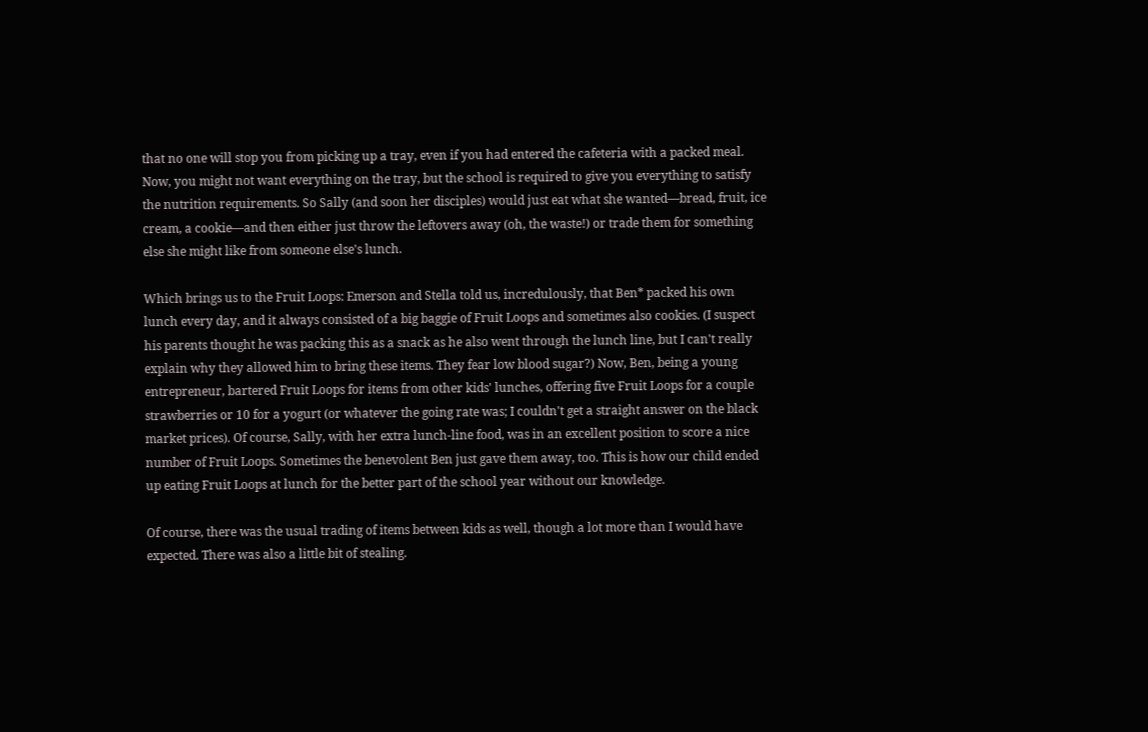that no one will stop you from picking up a tray, even if you had entered the cafeteria with a packed meal. Now, you might not want everything on the tray, but the school is required to give you everything to satisfy the nutrition requirements. So Sally (and soon her disciples) would just eat what she wanted—bread, fruit, ice cream, a cookie—and then either just throw the leftovers away (oh, the waste!) or trade them for something else she might like from someone else's lunch.

Which brings us to the Fruit Loops: Emerson and Stella told us, incredulously, that Ben* packed his own lunch every day, and it always consisted of a big baggie of Fruit Loops and sometimes also cookies. (I suspect his parents thought he was packing this as a snack as he also went through the lunch line, but I can't really explain why they allowed him to bring these items. They fear low blood sugar?) Now, Ben, being a young entrepreneur, bartered Fruit Loops for items from other kids' lunches, offering five Fruit Loops for a couple strawberries or 10 for a yogurt (or whatever the going rate was; I couldn't get a straight answer on the black market prices). Of course, Sally, with her extra lunch-line food, was in an excellent position to score a nice number of Fruit Loops. Sometimes the benevolent Ben just gave them away, too. This is how our child ended up eating Fruit Loops at lunch for the better part of the school year without our knowledge.

Of course, there was the usual trading of items between kids as well, though a lot more than I would have expected. There was also a little bit of stealing.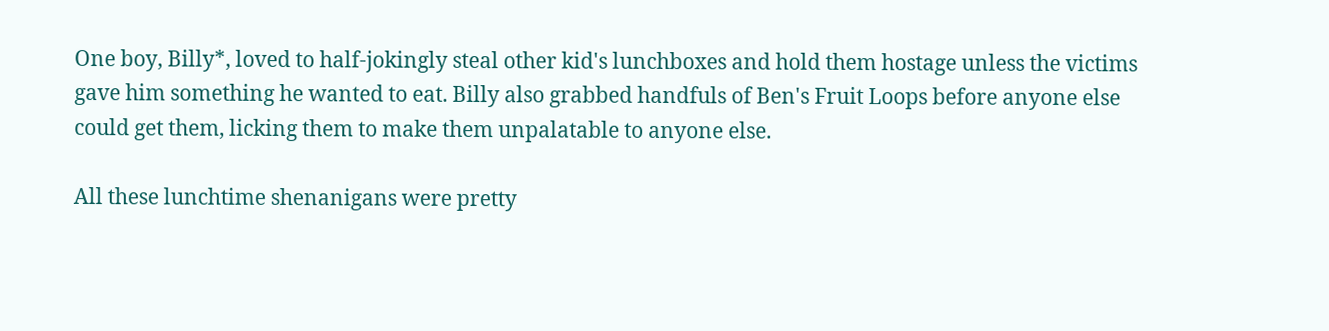One boy, Billy*, loved to half-jokingly steal other kid's lunchboxes and hold them hostage unless the victims gave him something he wanted to eat. Billy also grabbed handfuls of Ben's Fruit Loops before anyone else could get them, licking them to make them unpalatable to anyone else.

All these lunchtime shenanigans were pretty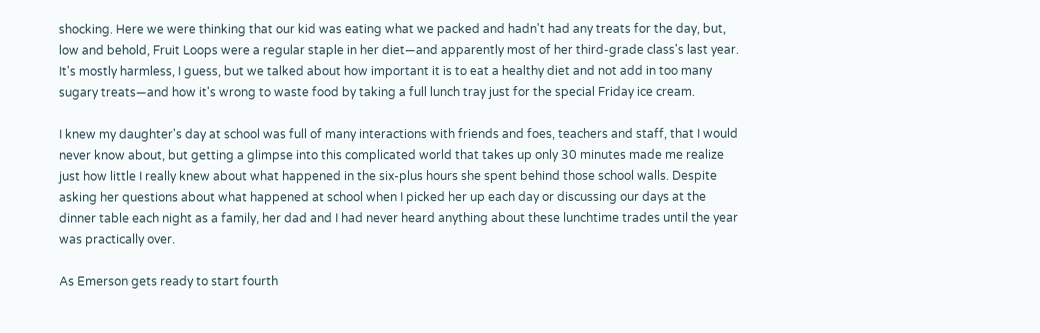shocking. Here we were thinking that our kid was eating what we packed and hadn't had any treats for the day, but, low and behold, Fruit Loops were a regular staple in her diet—and apparently most of her third-grade class's last year. It's mostly harmless, I guess, but we talked about how important it is to eat a healthy diet and not add in too many sugary treats—and how it's wrong to waste food by taking a full lunch tray just for the special Friday ice cream.

I knew my daughter's day at school was full of many interactions with friends and foes, teachers and staff, that I would never know about, but getting a glimpse into this complicated world that takes up only 30 minutes made me realize just how little I really knew about what happened in the six-plus hours she spent behind those school walls. Despite asking her questions about what happened at school when I picked her up each day or discussing our days at the dinner table each night as a family, her dad and I had never heard anything about these lunchtime trades until the year was practically over.

As Emerson gets ready to start fourth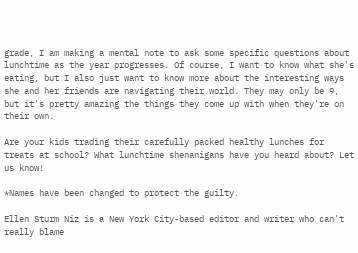grade, I am making a mental note to ask some specific questions about lunchtime as the year progresses. Of course, I want to know what she's eating, but I also just want to know more about the interesting ways she and her friends are navigating their world. They may only be 9, but it's pretty amazing the things they come up with when they're on their own.

Are your kids trading their carefully packed healthy lunches for treats at school? What lunchtime shenanigans have you heard about? Let us know!

*Names have been changed to protect the guilty.

Ellen Sturm Niz is a New York City-based editor and writer who can't really blame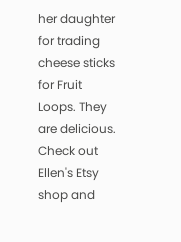her daughter for trading cheese sticks for Fruit Loops. They are delicious. Check out Ellen's Etsy shop and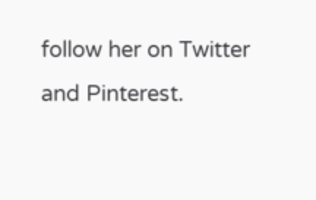follow her on Twitter and Pinterest.